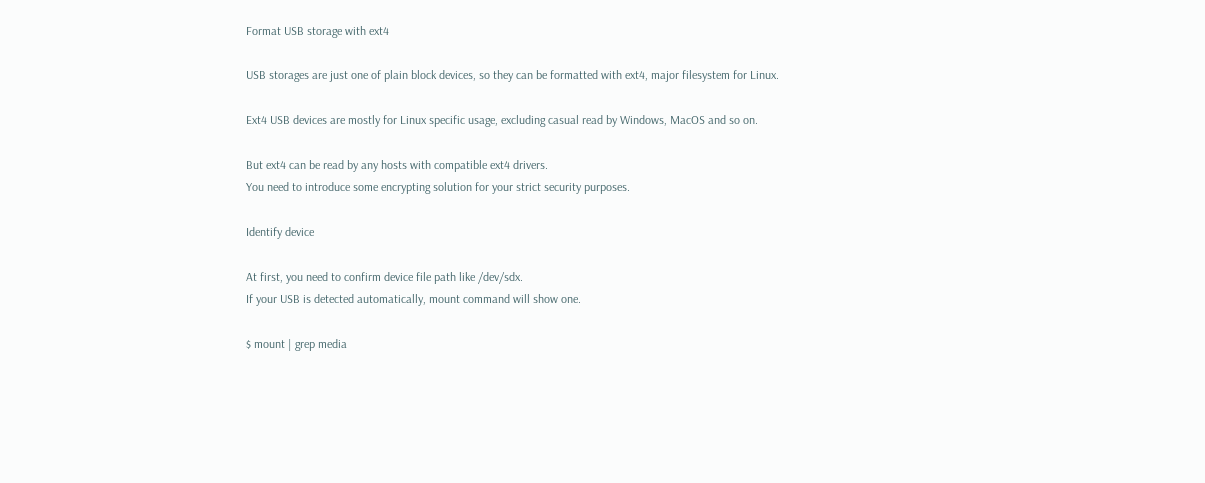Format USB storage with ext4

USB storages are just one of plain block devices, so they can be formatted with ext4, major filesystem for Linux.

Ext4 USB devices are mostly for Linux specific usage, excluding casual read by Windows, MacOS and so on.

But ext4 can be read by any hosts with compatible ext4 drivers.
You need to introduce some encrypting solution for your strict security purposes.

Identify device

At first, you need to confirm device file path like /dev/sdx.
If your USB is detected automatically, mount command will show one.

$ mount | grep media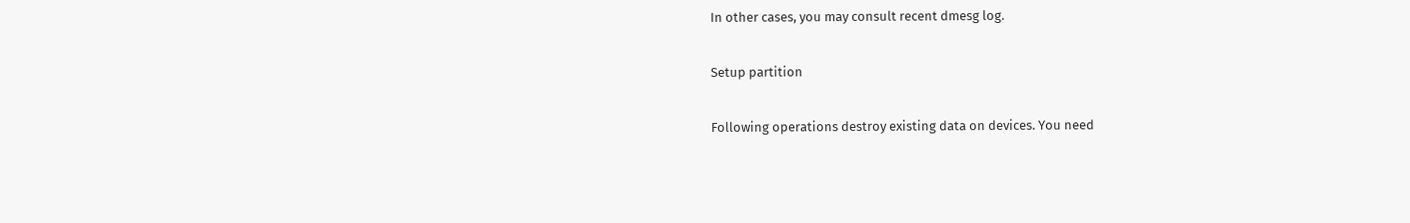In other cases, you may consult recent dmesg log.

Setup partition

Following operations destroy existing data on devices. You need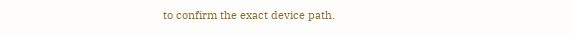to confirm the exact device path.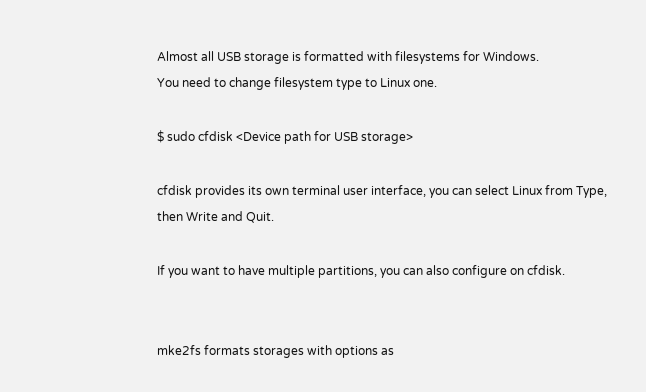Almost all USB storage is formatted with filesystems for Windows.
You need to change filesystem type to Linux one.

$ sudo cfdisk <Device path for USB storage>

cfdisk provides its own terminal user interface, you can select Linux from Type, then Write and Quit.

If you want to have multiple partitions, you can also configure on cfdisk.


mke2fs formats storages with options as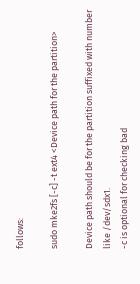follows:

sudo mke2fs [-c] -t ext4 <Device path for the partition>

Device path should be for the partition suffixed with number like /dev/sdx1.
-c is optional for checking bad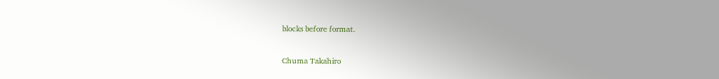blocks before format.

Chuma Takahiro